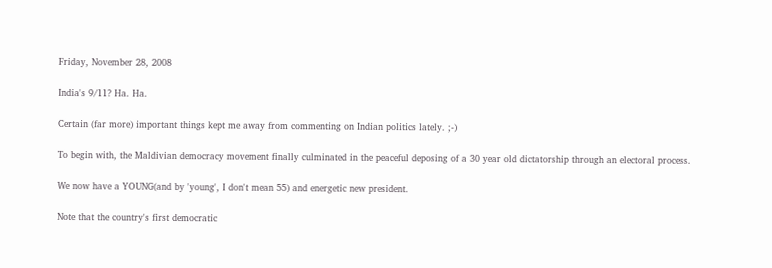Friday, November 28, 2008

India's 9/11? Ha. Ha.

Certain (far more) important things kept me away from commenting on Indian politics lately. ;-)

To begin with, the Maldivian democracy movement finally culminated in the peaceful deposing of a 30 year old dictatorship through an electoral process.

We now have a YOUNG(and by 'young', I don't mean 55) and energetic new president.

Note that the country's first democratic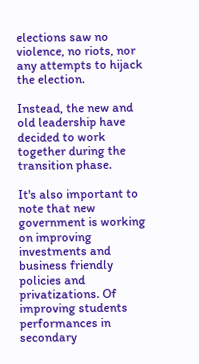elections saw no violence, no riots, nor any attempts to hijack the election.

Instead, the new and old leadership have decided to work together during the transition phase.

It's also important to note that new government is working on improving investments and business friendly policies and privatizations. Of improving students performances in secondary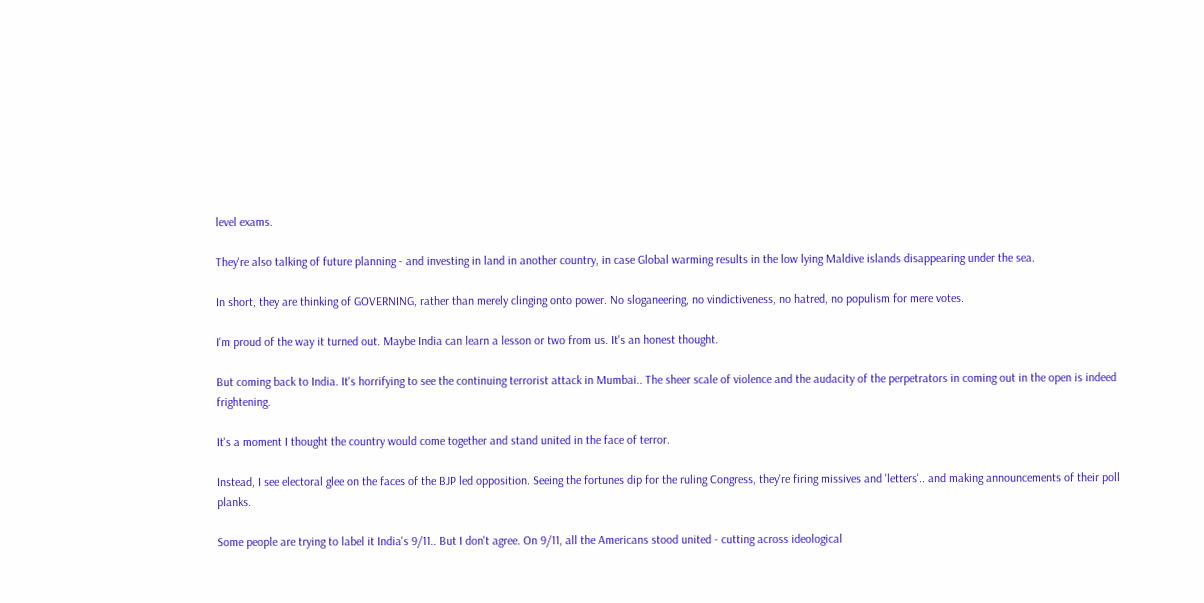level exams.

They're also talking of future planning - and investing in land in another country, in case Global warming results in the low lying Maldive islands disappearing under the sea.

In short, they are thinking of GOVERNING, rather than merely clinging onto power. No sloganeering, no vindictiveness, no hatred, no populism for mere votes.

I'm proud of the way it turned out. Maybe India can learn a lesson or two from us. It's an honest thought.

But coming back to India. It's horrifying to see the continuing terrorist attack in Mumbai.. The sheer scale of violence and the audacity of the perpetrators in coming out in the open is indeed frightening.

It's a moment I thought the country would come together and stand united in the face of terror.

Instead, I see electoral glee on the faces of the BJP led opposition. Seeing the fortunes dip for the ruling Congress, they're firing missives and 'letters'.. and making announcements of their poll planks.

Some people are trying to label it India's 9/11.. But I don't agree. On 9/11, all the Americans stood united - cutting across ideological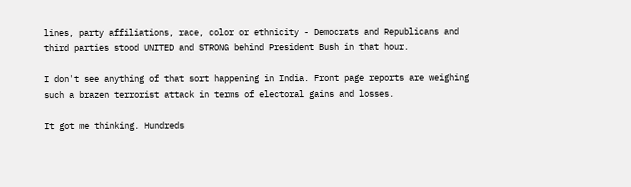lines, party affiliations, race, color or ethnicity - Democrats and Republicans and third parties stood UNITED and STRONG behind President Bush in that hour.

I don't see anything of that sort happening in India. Front page reports are weighing such a brazen terrorist attack in terms of electoral gains and losses.

It got me thinking. Hundreds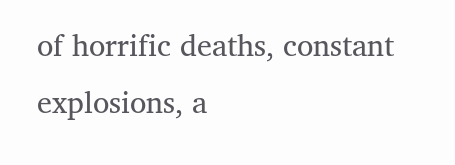of horrific deaths, constant explosions, a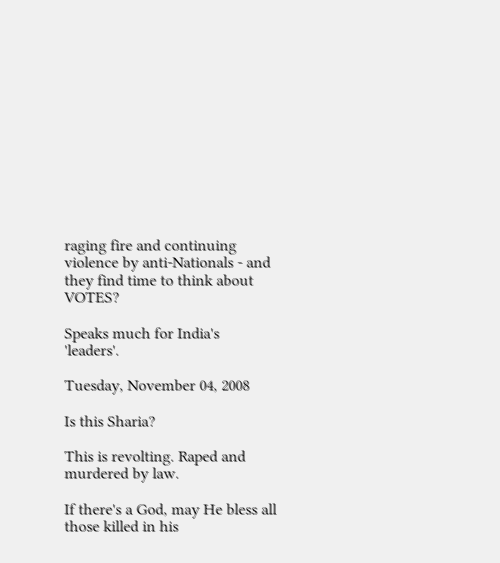raging fire and continuing violence by anti-Nationals - and they find time to think about VOTES?

Speaks much for India's 'leaders'.

Tuesday, November 04, 2008

Is this Sharia?

This is revolting. Raped and murdered by law.

If there's a God, may He bless all those killed in his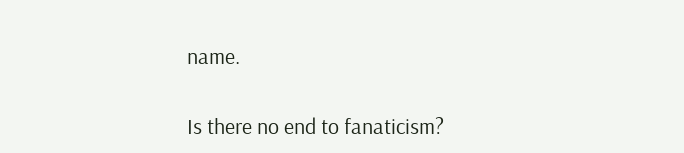name.

Is there no end to fanaticism?